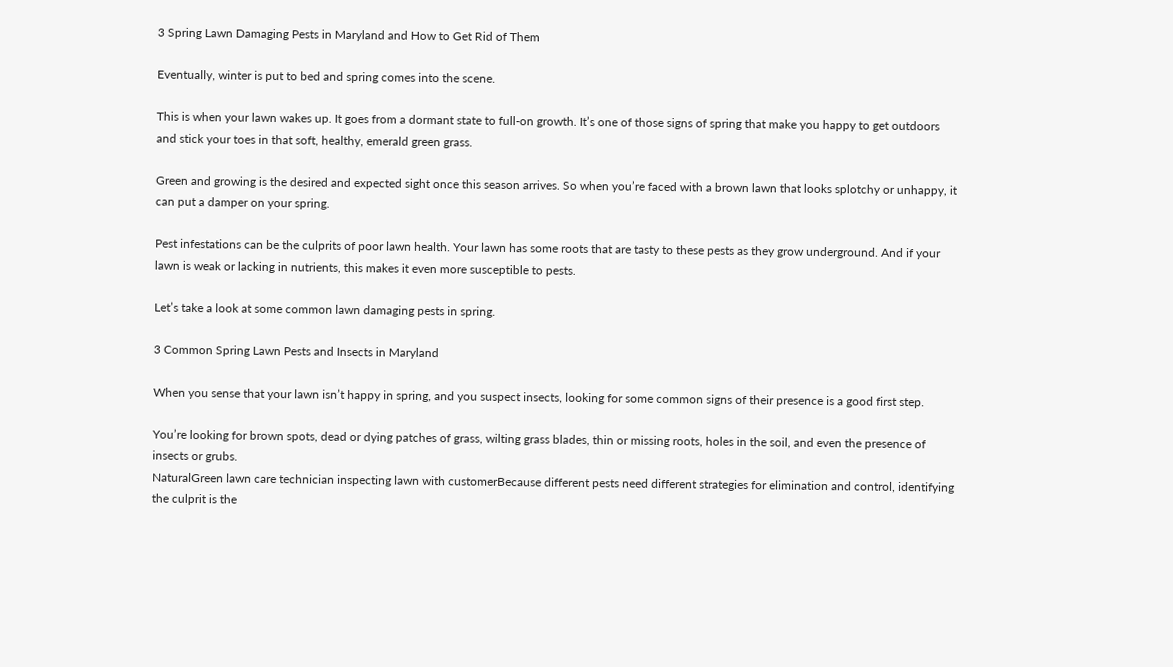3 Spring Lawn Damaging Pests in Maryland and How to Get Rid of Them

Eventually, winter is put to bed and spring comes into the scene.

This is when your lawn wakes up. It goes from a dormant state to full-on growth. It’s one of those signs of spring that make you happy to get outdoors and stick your toes in that soft, healthy, emerald green grass.

Green and growing is the desired and expected sight once this season arrives. So when you’re faced with a brown lawn that looks splotchy or unhappy, it can put a damper on your spring.

Pest infestations can be the culprits of poor lawn health. Your lawn has some roots that are tasty to these pests as they grow underground. And if your lawn is weak or lacking in nutrients, this makes it even more susceptible to pests.

Let’s take a look at some common lawn damaging pests in spring.

3 Common Spring Lawn Pests and Insects in Maryland

When you sense that your lawn isn’t happy in spring, and you suspect insects, looking for some common signs of their presence is a good first step.

You’re looking for brown spots, dead or dying patches of grass, wilting grass blades, thin or missing roots, holes in the soil, and even the presence of insects or grubs.
NaturalGreen lawn care technician inspecting lawn with customerBecause different pests need different strategies for elimination and control, identifying the culprit is the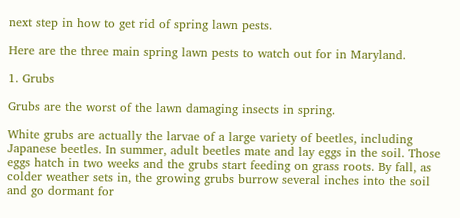next step in how to get rid of spring lawn pests.

Here are the three main spring lawn pests to watch out for in Maryland.

1. Grubs

Grubs are the worst of the lawn damaging insects in spring.

White grubs are actually the larvae of a large variety of beetles, including Japanese beetles. In summer, adult beetles mate and lay eggs in the soil. Those eggs hatch in two weeks and the grubs start feeding on grass roots. By fall, as colder weather sets in, the growing grubs burrow several inches into the soil and go dormant for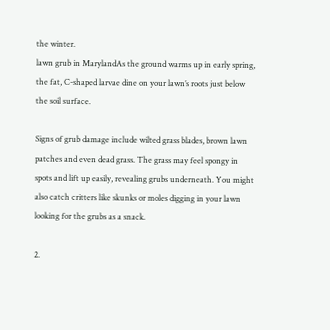the winter.
lawn grub in MarylandAs the ground warms up in early spring, the fat, C-shaped larvae dine on your lawn’s roots just below the soil surface.

Signs of grub damage include wilted grass blades, brown lawn patches and even dead grass. The grass may feel spongy in spots and lift up easily, revealing grubs underneath. You might also catch critters like skunks or moles digging in your lawn looking for the grubs as a snack.

2.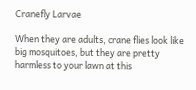Cranefly Larvae

When they are adults, crane flies look like big mosquitoes, but they are pretty harmless to your lawn at this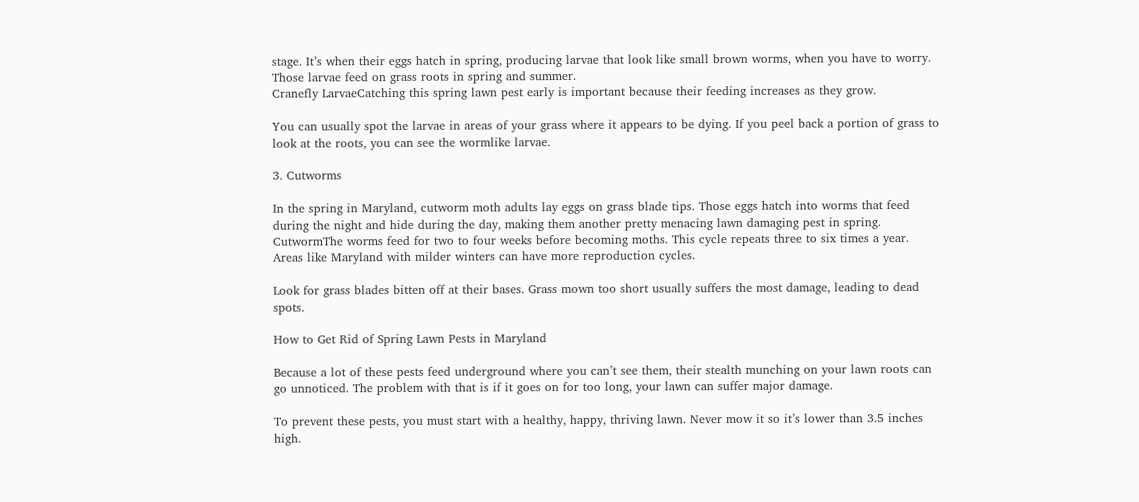stage. It’s when their eggs hatch in spring, producing larvae that look like small brown worms, when you have to worry. Those larvae feed on grass roots in spring and summer.
Cranefly LarvaeCatching this spring lawn pest early is important because their feeding increases as they grow.

You can usually spot the larvae in areas of your grass where it appears to be dying. If you peel back a portion of grass to look at the roots, you can see the wormlike larvae.

3. Cutworms

In the spring in Maryland, cutworm moth adults lay eggs on grass blade tips. Those eggs hatch into worms that feed during the night and hide during the day, making them another pretty menacing lawn damaging pest in spring.
CutwormThe worms feed for two to four weeks before becoming moths. This cycle repeats three to six times a year. Areas like Maryland with milder winters can have more reproduction cycles.

Look for grass blades bitten off at their bases. Grass mown too short usually suffers the most damage, leading to dead spots.

How to Get Rid of Spring Lawn Pests in Maryland

Because a lot of these pests feed underground where you can’t see them, their stealth munching on your lawn roots can go unnoticed. The problem with that is if it goes on for too long, your lawn can suffer major damage.

To prevent these pests, you must start with a healthy, happy, thriving lawn. Never mow it so it’s lower than 3.5 inches high.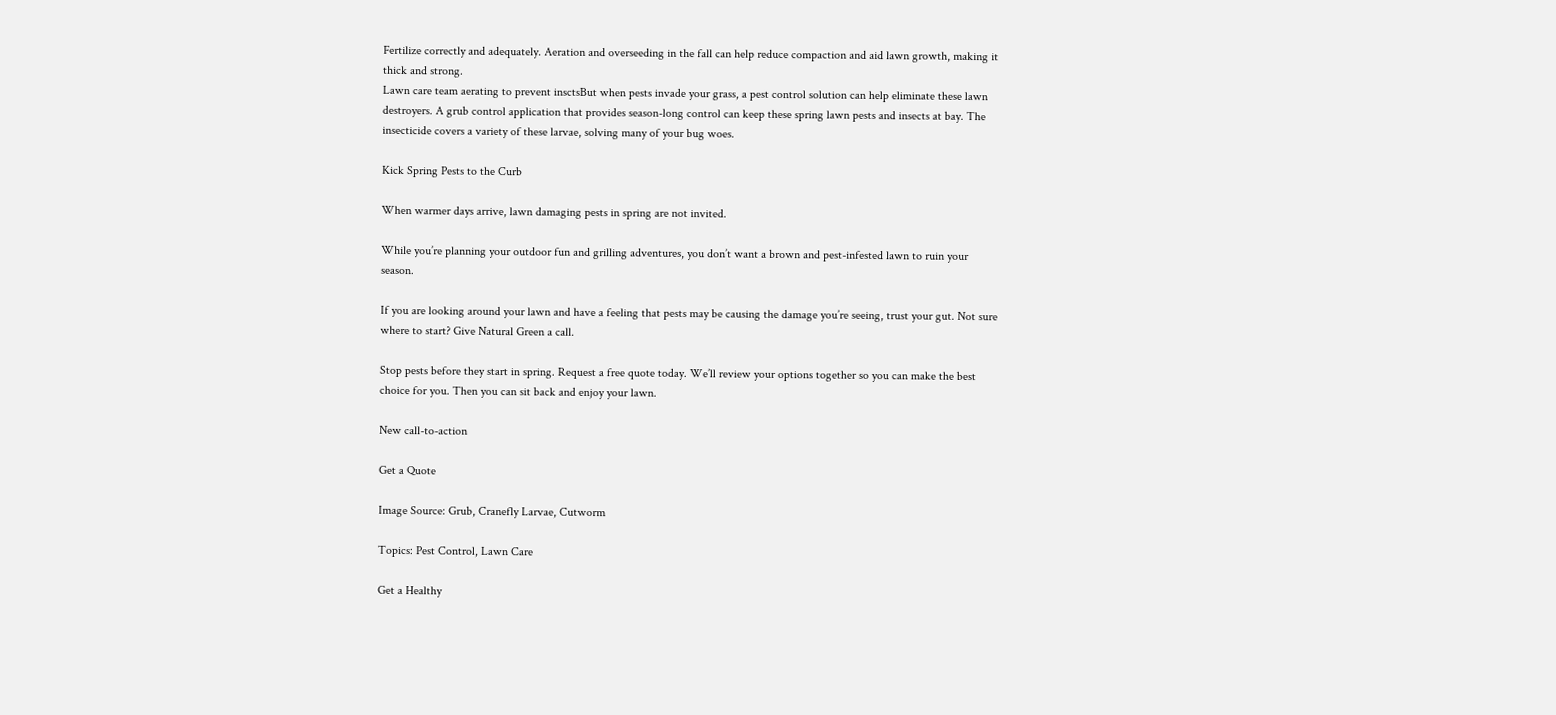Fertilize correctly and adequately. Aeration and overseeding in the fall can help reduce compaction and aid lawn growth, making it thick and strong.
Lawn care team aerating to prevent insctsBut when pests invade your grass, a pest control solution can help eliminate these lawn destroyers. A grub control application that provides season-long control can keep these spring lawn pests and insects at bay. The insecticide covers a variety of these larvae, solving many of your bug woes.

Kick Spring Pests to the Curb

When warmer days arrive, lawn damaging pests in spring are not invited.

While you’re planning your outdoor fun and grilling adventures, you don’t want a brown and pest-infested lawn to ruin your season.

If you are looking around your lawn and have a feeling that pests may be causing the damage you’re seeing, trust your gut. Not sure where to start? Give Natural Green a call.

Stop pests before they start in spring. Request a free quote today. We’ll review your options together so you can make the best choice for you. Then you can sit back and enjoy your lawn.

New call-to-action

Get a Quote

Image Source: Grub, Cranefly Larvae, Cutworm

Topics: Pest Control, Lawn Care

Get a Healthy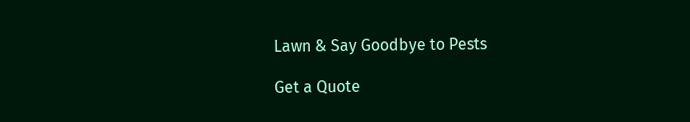Lawn & Say Goodbye to Pests

Get a Quote